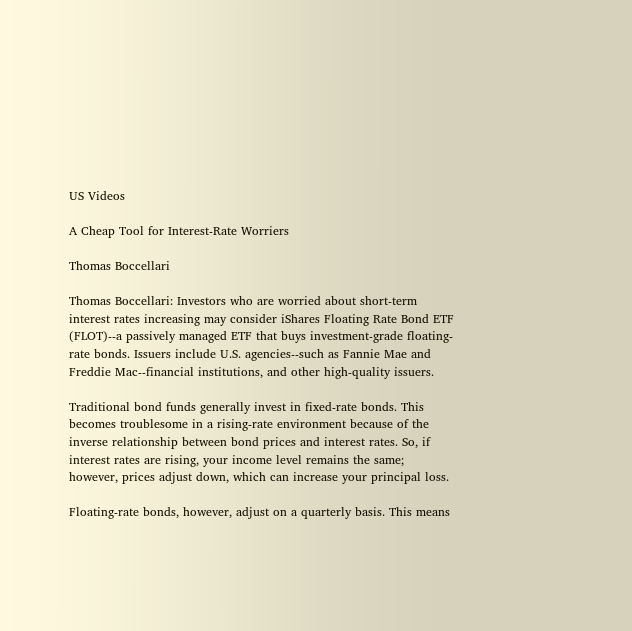US Videos

A Cheap Tool for Interest-Rate Worriers

Thomas Boccellari

Thomas Boccellari: Investors who are worried about short-term interest rates increasing may consider iShares Floating Rate Bond ETF (FLOT)--a passively managed ETF that buys investment-grade floating-rate bonds. Issuers include U.S. agencies--such as Fannie Mae and Freddie Mac--financial institutions, and other high-quality issuers.

Traditional bond funds generally invest in fixed-rate bonds. This becomes troublesome in a rising-rate environment because of the inverse relationship between bond prices and interest rates. So, if interest rates are rising, your income level remains the same; however, prices adjust down, which can increase your principal loss.

Floating-rate bonds, however, adjust on a quarterly basis. This means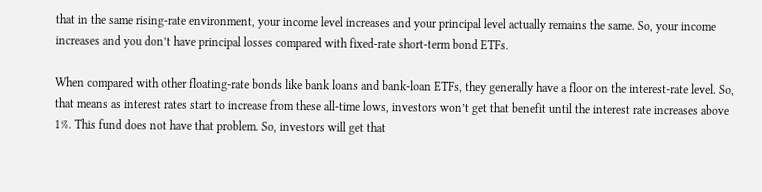that in the same rising-rate environment, your income level increases and your principal level actually remains the same. So, your income increases and you don’t have principal losses compared with fixed-rate short-term bond ETFs.

When compared with other floating-rate bonds like bank loans and bank-loan ETFs, they generally have a floor on the interest-rate level. So, that means as interest rates start to increase from these all-time lows, investors won’t get that benefit until the interest rate increases above 1%. This fund does not have that problem. So, investors will get that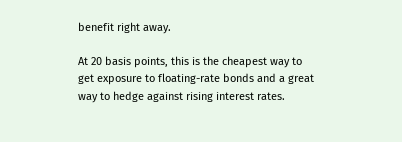benefit right away.

At 20 basis points, this is the cheapest way to get exposure to floating-rate bonds and a great way to hedge against rising interest rates.